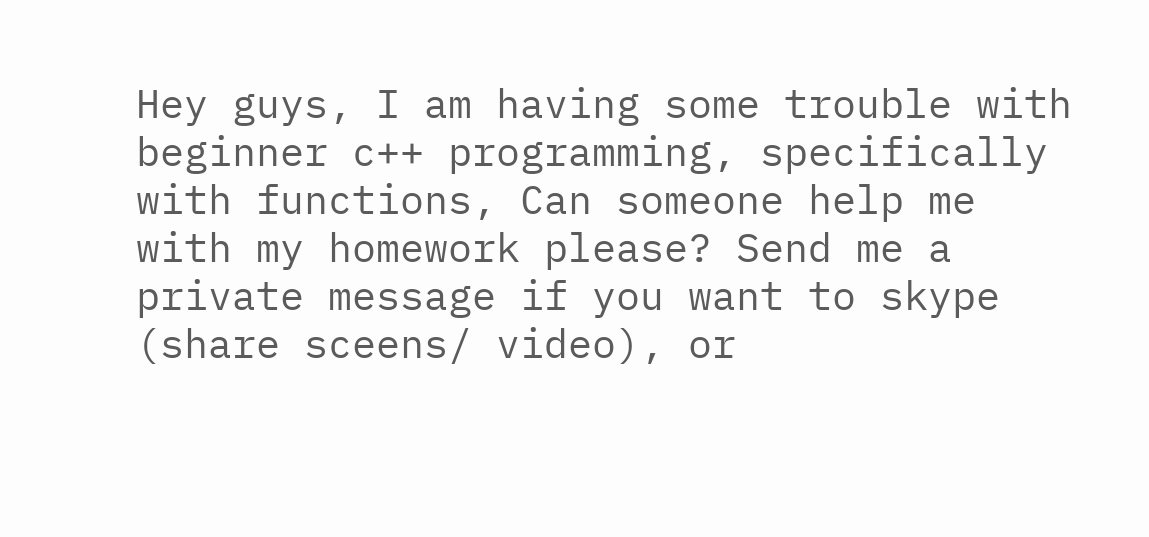Hey guys, I am having some trouble with beginner c++ programming, specifically with functions, Can someone help me with my homework please? Send me a private message if you want to skype (share sceens/ video), or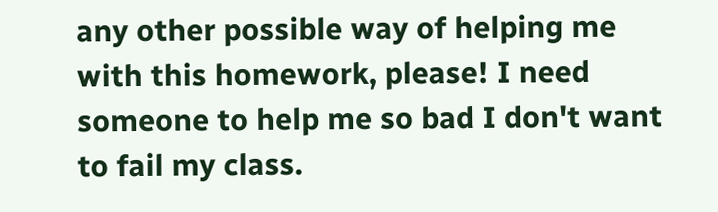any other possible way of helping me with this homework, please! I need someone to help me so bad I don't want to fail my class.